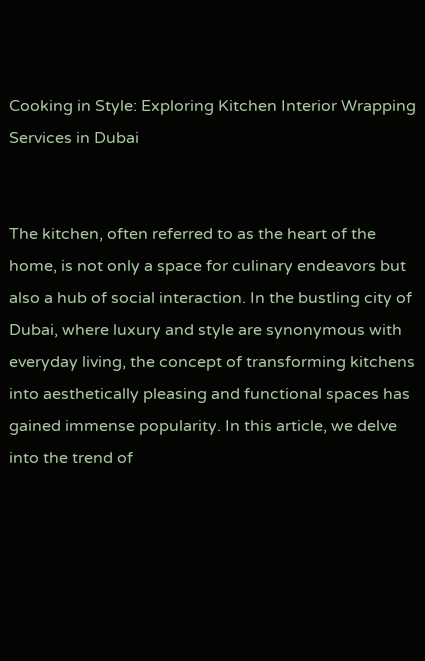Cooking in Style: Exploring Kitchen Interior Wrapping Services in Dubai


The kitchen, often referred to as the heart of the home, is not only a space for culinary endeavors but also a hub of social interaction. In the bustling city of Dubai, where luxury and style are synonymous with everyday living, the concept of transforming kitchens into aesthetically pleasing and functional spaces has gained immense popularity. In this article, we delve into the trend of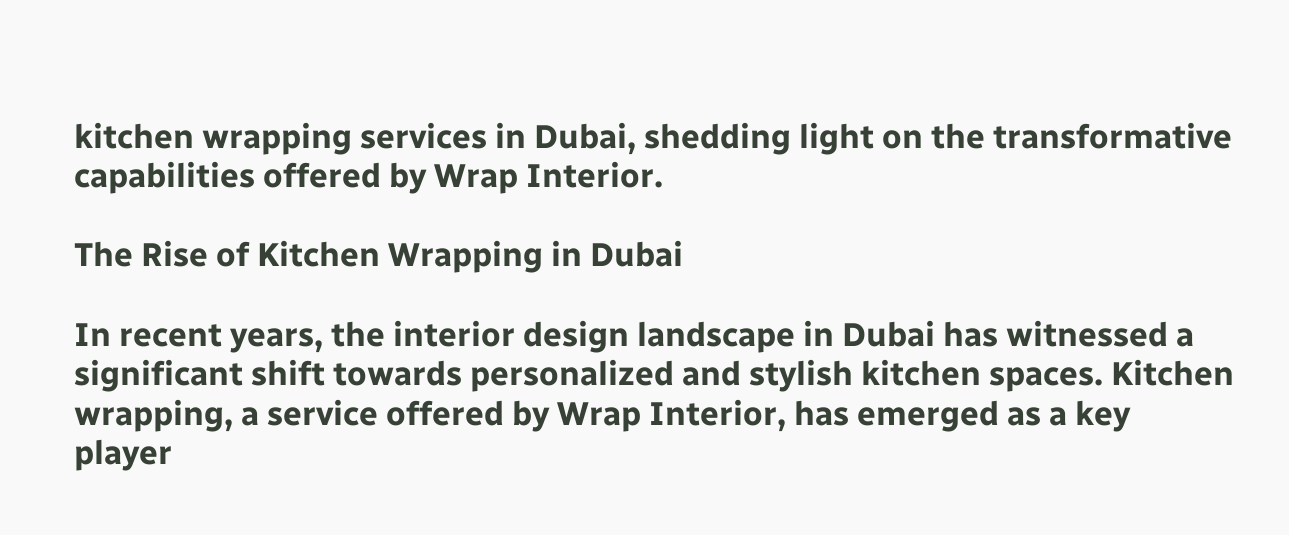kitchen wrapping services in Dubai, shedding light on the transformative capabilities offered by Wrap Interior.

The Rise of Kitchen Wrapping in Dubai

In recent years, the interior design landscape in Dubai has witnessed a significant shift towards personalized and stylish kitchen spaces. Kitchen wrapping, a service offered by Wrap Interior, has emerged as a key player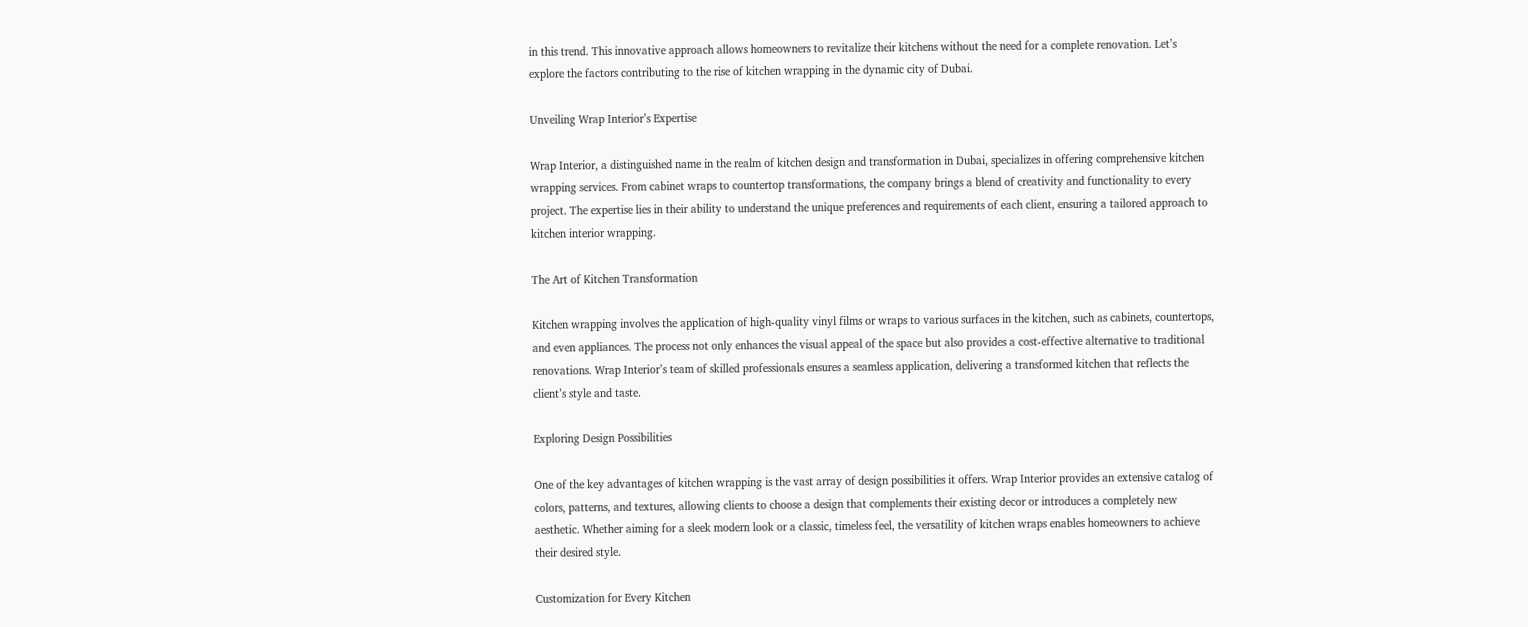in this trend. This innovative approach allows homeowners to revitalize their kitchens without the need for a complete renovation. Let’s explore the factors contributing to the rise of kitchen wrapping in the dynamic city of Dubai.

Unveiling Wrap Interior’s Expertise

Wrap Interior, a distinguished name in the realm of kitchen design and transformation in Dubai, specializes in offering comprehensive kitchen wrapping services. From cabinet wraps to countertop transformations, the company brings a blend of creativity and functionality to every project. The expertise lies in their ability to understand the unique preferences and requirements of each client, ensuring a tailored approach to kitchen interior wrapping.

The Art of Kitchen Transformation

Kitchen wrapping involves the application of high-quality vinyl films or wraps to various surfaces in the kitchen, such as cabinets, countertops, and even appliances. The process not only enhances the visual appeal of the space but also provides a cost-effective alternative to traditional renovations. Wrap Interior’s team of skilled professionals ensures a seamless application, delivering a transformed kitchen that reflects the client’s style and taste.

Exploring Design Possibilities

One of the key advantages of kitchen wrapping is the vast array of design possibilities it offers. Wrap Interior provides an extensive catalog of colors, patterns, and textures, allowing clients to choose a design that complements their existing decor or introduces a completely new aesthetic. Whether aiming for a sleek modern look or a classic, timeless feel, the versatility of kitchen wraps enables homeowners to achieve their desired style.

Customization for Every Kitchen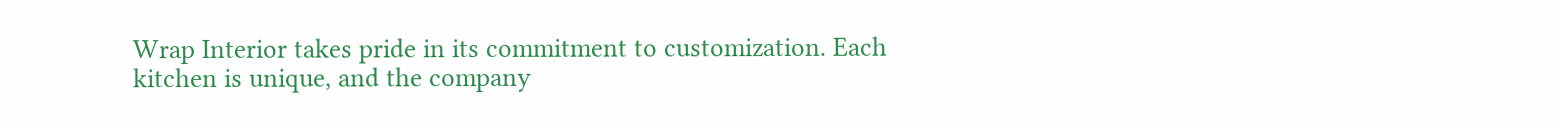Wrap Interior takes pride in its commitment to customization. Each kitchen is unique, and the company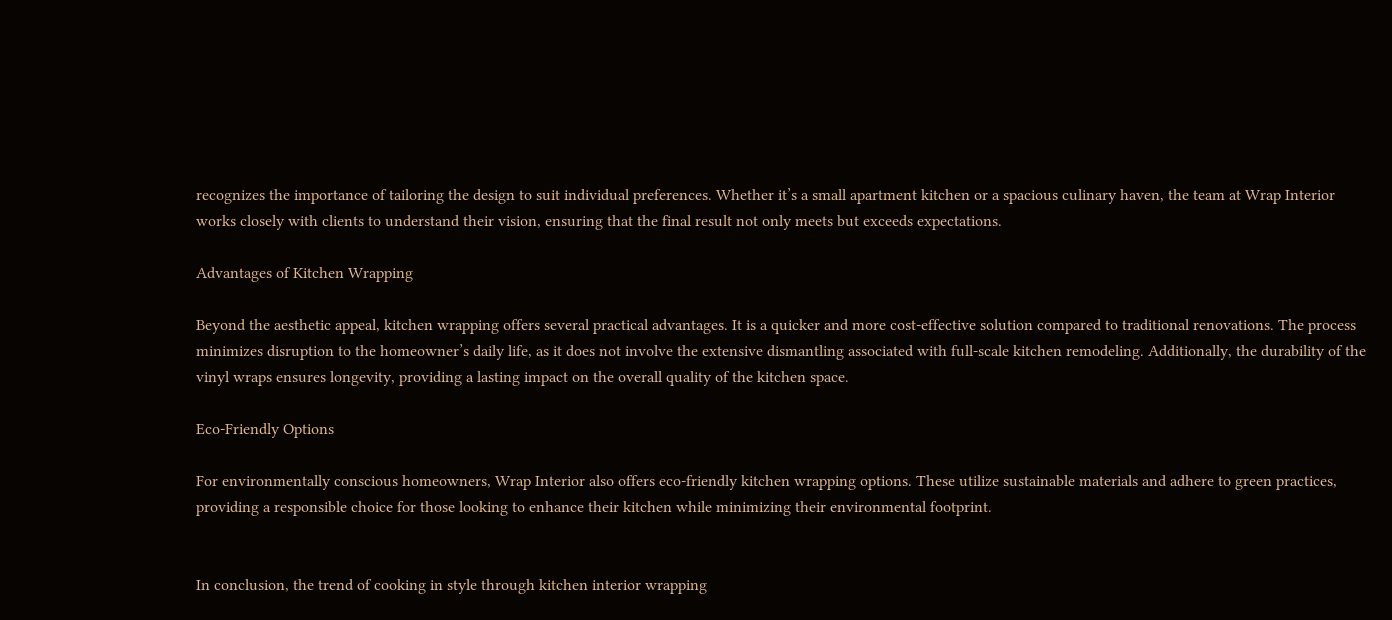recognizes the importance of tailoring the design to suit individual preferences. Whether it’s a small apartment kitchen or a spacious culinary haven, the team at Wrap Interior works closely with clients to understand their vision, ensuring that the final result not only meets but exceeds expectations.

Advantages of Kitchen Wrapping

Beyond the aesthetic appeal, kitchen wrapping offers several practical advantages. It is a quicker and more cost-effective solution compared to traditional renovations. The process minimizes disruption to the homeowner’s daily life, as it does not involve the extensive dismantling associated with full-scale kitchen remodeling. Additionally, the durability of the vinyl wraps ensures longevity, providing a lasting impact on the overall quality of the kitchen space.

Eco-Friendly Options

For environmentally conscious homeowners, Wrap Interior also offers eco-friendly kitchen wrapping options. These utilize sustainable materials and adhere to green practices, providing a responsible choice for those looking to enhance their kitchen while minimizing their environmental footprint.


In conclusion, the trend of cooking in style through kitchen interior wrapping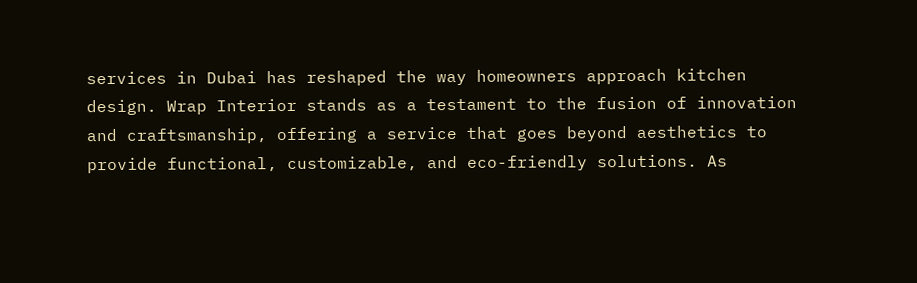services in Dubai has reshaped the way homeowners approach kitchen design. Wrap Interior stands as a testament to the fusion of innovation and craftsmanship, offering a service that goes beyond aesthetics to provide functional, customizable, and eco-friendly solutions. As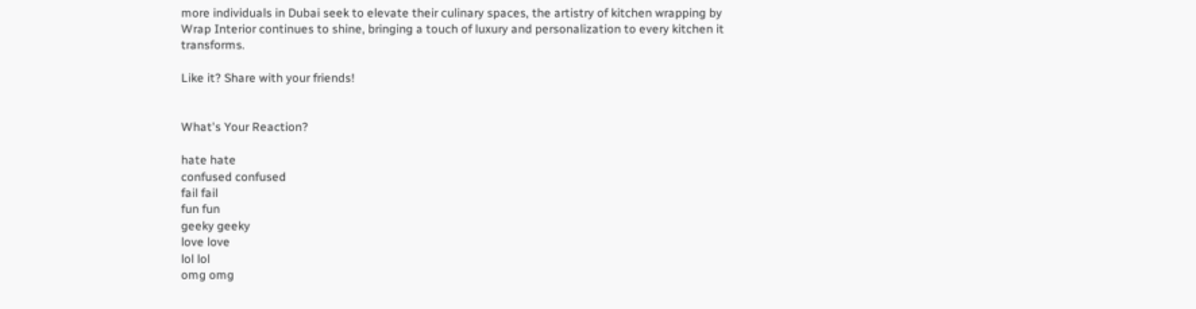more individuals in Dubai seek to elevate their culinary spaces, the artistry of kitchen wrapping by Wrap Interior continues to shine, bringing a touch of luxury and personalization to every kitchen it transforms.

Like it? Share with your friends!


What's Your Reaction?

hate hate
confused confused
fail fail
fun fun
geeky geeky
love love
lol lol
omg omg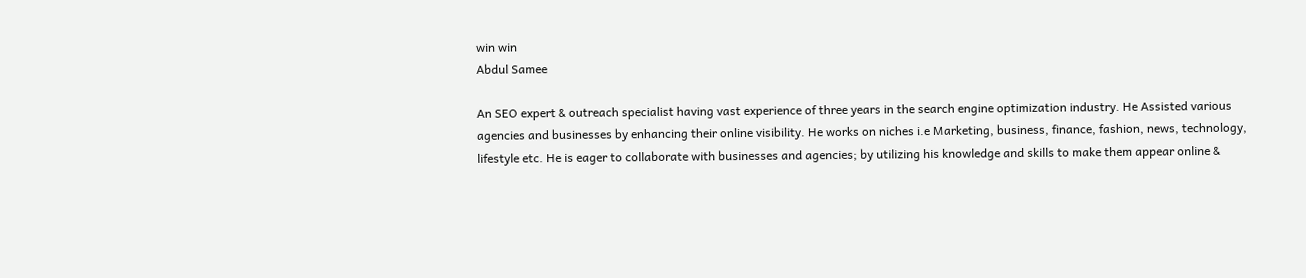win win
Abdul Samee

An SEO expert & outreach specialist having vast experience of three years in the search engine optimization industry. He Assisted various agencies and businesses by enhancing their online visibility. He works on niches i.e Marketing, business, finance, fashion, news, technology, lifestyle etc. He is eager to collaborate with businesses and agencies; by utilizing his knowledge and skills to make them appear online &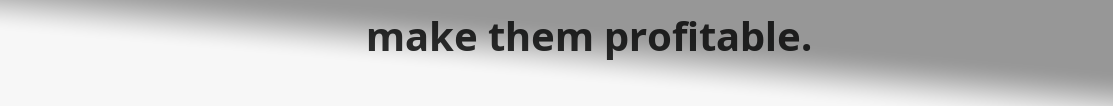make them profitable.